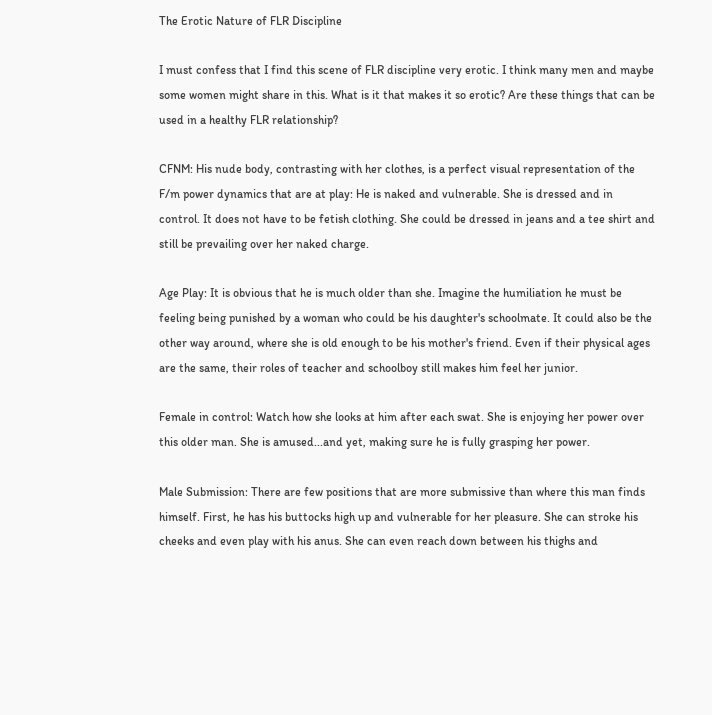The Erotic Nature of FLR Discipline

I must confess that I find this scene of FLR discipline very erotic. I think many men and maybe some women might share in this. What is it that makes it so erotic? Are these things that can be used in a healthy FLR relationship?

CFNM: His nude body, contrasting with her clothes, is a perfect visual representation of the F/m power dynamics that are at play: He is naked and vulnerable. She is dressed and in control. It does not have to be fetish clothing. She could be dressed in jeans and a tee shirt and still be prevailing over her naked charge.

Age Play: It is obvious that he is much older than she. Imagine the humiliation he must be feeling being punished by a woman who could be his daughter's schoolmate. It could also be the other way around, where she is old enough to be his mother's friend. Even if their physical ages are the same, their roles of teacher and schoolboy still makes him feel her junior.

Female in control: Watch how she looks at him after each swat. She is enjoying her power over this older man. She is amused...and yet, making sure he is fully grasping her power.

Male Submission: There are few positions that are more submissive than where this man finds himself. First, he has his buttocks high up and vulnerable for her pleasure. She can stroke his cheeks and even play with his anus. She can even reach down between his thighs and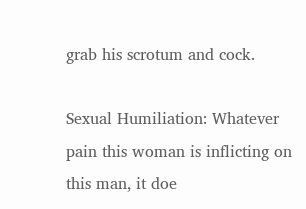grab his scrotum and cock.

Sexual Humiliation: Whatever pain this woman is inflicting on this man, it doe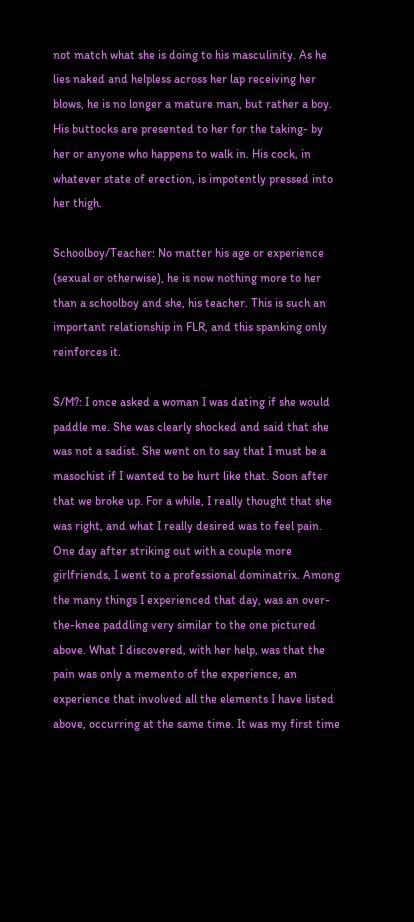not match what she is doing to his masculinity. As he lies naked and helpless across her lap receiving her blows, he is no longer a mature man, but rather a boy. His buttocks are presented to her for the taking- by her or anyone who happens to walk in. His cock, in whatever state of erection, is impotently pressed into her thigh.

Schoolboy/Teacher: No matter his age or experience (sexual or otherwise), he is now nothing more to her than a schoolboy and she, his teacher. This is such an important relationship in FLR, and this spanking only reinforces it.

S/M?: I once asked a woman I was dating if she would paddle me. She was clearly shocked and said that she was not a sadist. She went on to say that I must be a masochist if I wanted to be hurt like that. Soon after that we broke up. For a while, I really thought that she was right, and what I really desired was to feel pain. One day after striking out with a couple more girlfriends, I went to a professional dominatrix. Among the many things I experienced that day, was an over-the-knee paddling very similar to the one pictured above. What I discovered, with her help, was that the pain was only a memento of the experience, an experience that involved all the elements I have listed above, occurring at the same time. It was my first time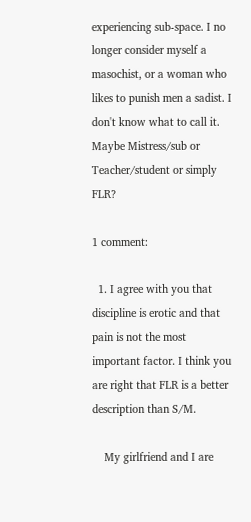experiencing sub-space. I no longer consider myself a masochist, or a woman who likes to punish men a sadist. I don't know what to call it. Maybe Mistress/sub or Teacher/student or simply FLR?

1 comment:

  1. I agree with you that discipline is erotic and that pain is not the most important factor. I think you are right that FLR is a better description than S/M.

    My girlfriend and I are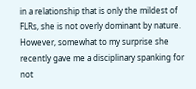in a relationship that is only the mildest of FLRs, she is not overly dominant by nature. However, somewhat to my surprise she recently gave me a disciplinary spanking for not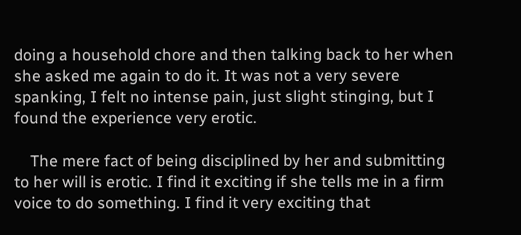doing a household chore and then talking back to her when she asked me again to do it. It was not a very severe spanking, I felt no intense pain, just slight stinging, but I found the experience very erotic.

    The mere fact of being disciplined by her and submitting to her will is erotic. I find it exciting if she tells me in a firm voice to do something. I find it very exciting that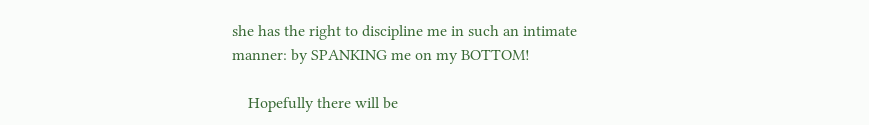she has the right to discipline me in such an intimate manner: by SPANKING me on my BOTTOM!

    Hopefully there will be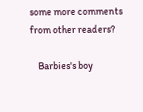some more comments from other readers?

    Barbies's boy